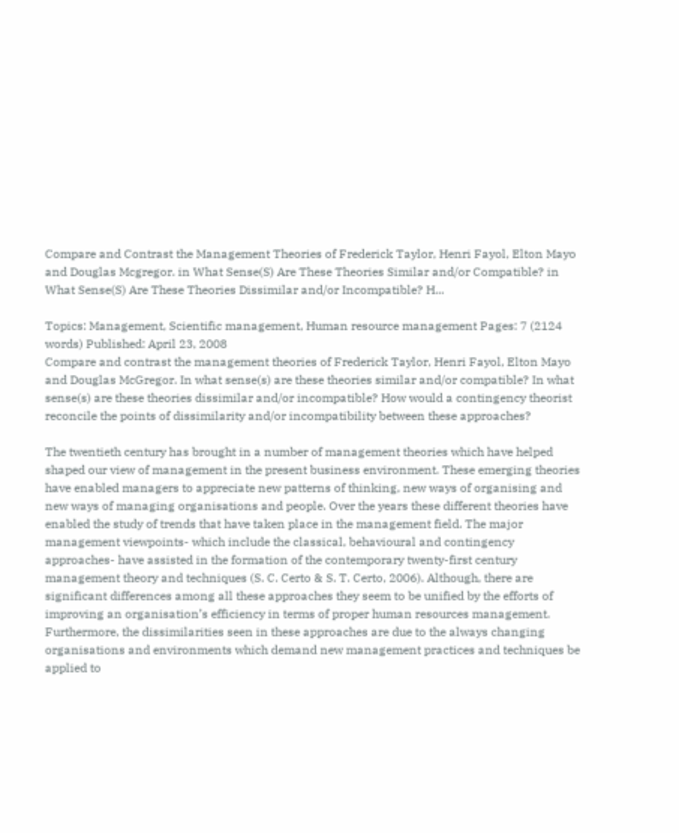Compare and Contrast the Management Theories of Frederick Taylor, Henri Fayol, Elton Mayo and Douglas Mcgregor. in What Sense(S) Are These Theories Similar and/or Compatible? in What Sense(S) Are These Theories Dissimilar and/or Incompatible? H...

Topics: Management, Scientific management, Human resource management Pages: 7 (2124 words) Published: April 23, 2008
Compare and contrast the management theories of Frederick Taylor, Henri Fayol, Elton Mayo and Douglas McGregor. In what sense(s) are these theories similar and/or compatible? In what sense(s) are these theories dissimilar and/or incompatible? How would a contingency theorist reconcile the points of dissimilarity and/or incompatibility between these approaches?

The twentieth century has brought in a number of management theories which have helped shaped our view of management in the present business environment. These emerging theories have enabled managers to appreciate new patterns of thinking, new ways of organising and new ways of managing organisations and people. Over the years these different theories have enabled the study of trends that have taken place in the management field. The major management viewpoints- which include the classical, behavioural and contingency approaches- have assisted in the formation of the contemporary twenty-first century management theory and techniques (S. C. Certo & S. T. Certo, 2006). Although, there are significant differences among all these approaches they seem to be unified by the efforts of improving an organisation’s efficiency in terms of proper human resources management. Furthermore, the dissimilarities seen in these approaches are due to the always changing organisations and environments which demand new management practices and techniques be applied to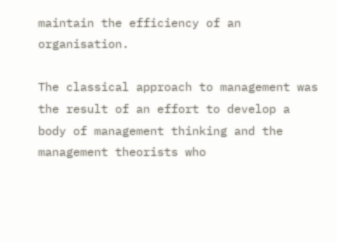maintain the efficiency of an organisation.

The classical approach to management was the result of an effort to develop a body of management thinking and the management theorists who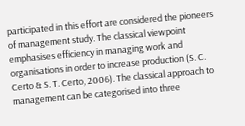participated in this effort are considered the pioneers of management study. The classical viewpoint emphasises efficiency in managing work and organisations in order to increase production (S. C. Certo & S. T. Certo, 2006). The classical approach to management can be categorised into three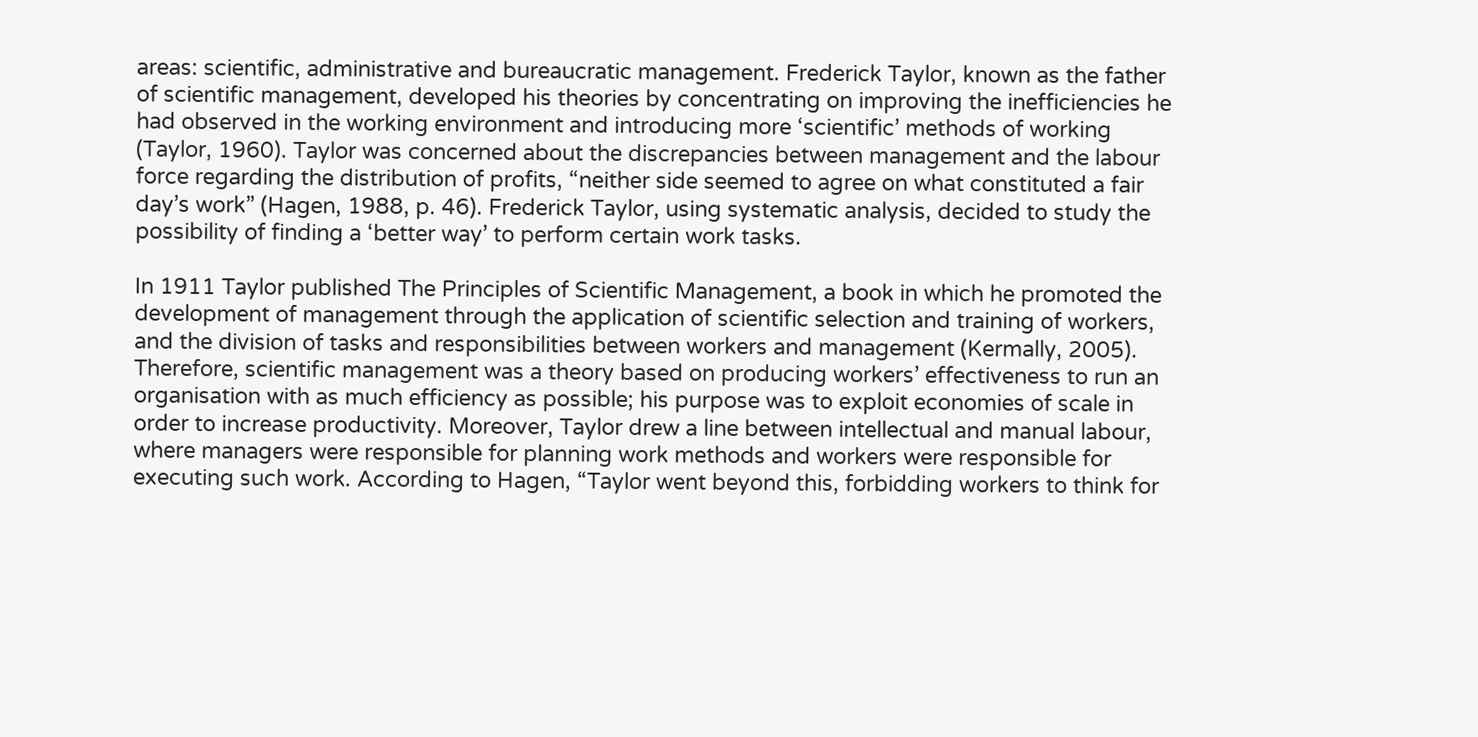areas: scientific, administrative and bureaucratic management. Frederick Taylor, known as the father of scientific management, developed his theories by concentrating on improving the inefficiencies he had observed in the working environment and introducing more ‘scientific’ methods of working (Taylor, 1960). Taylor was concerned about the discrepancies between management and the labour force regarding the distribution of profits, “neither side seemed to agree on what constituted a fair day’s work” (Hagen, 1988, p. 46). Frederick Taylor, using systematic analysis, decided to study the possibility of finding a ‘better way’ to perform certain work tasks.

In 1911 Taylor published The Principles of Scientific Management, a book in which he promoted the development of management through the application of scientific selection and training of workers, and the division of tasks and responsibilities between workers and management (Kermally, 2005). Therefore, scientific management was a theory based on producing workers’ effectiveness to run an organisation with as much efficiency as possible; his purpose was to exploit economies of scale in order to increase productivity. Moreover, Taylor drew a line between intellectual and manual labour, where managers were responsible for planning work methods and workers were responsible for executing such work. According to Hagen, “Taylor went beyond this, forbidding workers to think for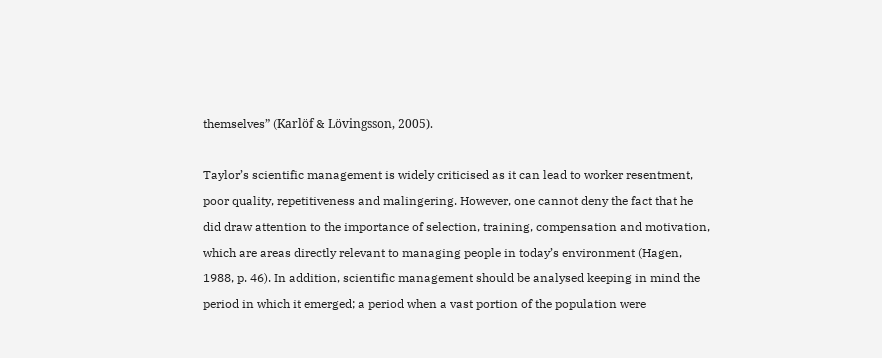themselves” (Karlöf & Lövingsson, 2005).

Taylor’s scientific management is widely criticised as it can lead to worker resentment, poor quality, repetitiveness and malingering. However, one cannot deny the fact that he did draw attention to the importance of selection, training, compensation and motivation, which are areas directly relevant to managing people in today’s environment (Hagen, 1988, p. 46). In addition, scientific management should be analysed keeping in mind the period in which it emerged; a period when a vast portion of the population were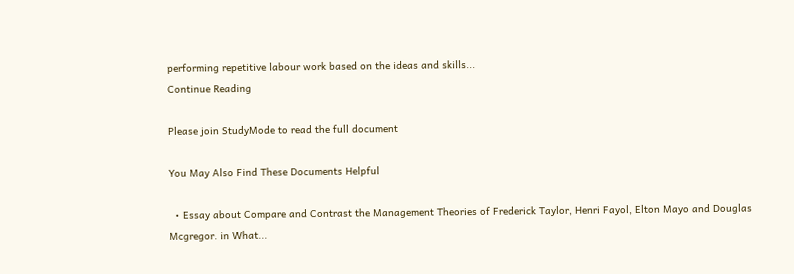performing repetitive labour work based on the ideas and skills...
Continue Reading

Please join StudyMode to read the full document

You May Also Find These Documents Helpful

  • Essay about Compare and Contrast the Management Theories of Frederick Taylor, Henri Fayol, Elton Mayo and Douglas Mcgregor. in What...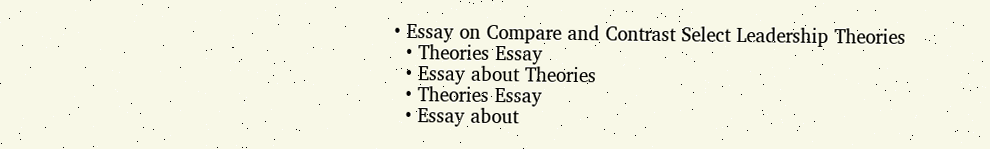• Essay on Compare and Contrast Select Leadership Theories
  • Theories Essay
  • Essay about Theories
  • Theories Essay
  • Essay about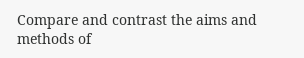Compare and contrast the aims and methods of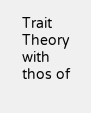Trait Theory with thos of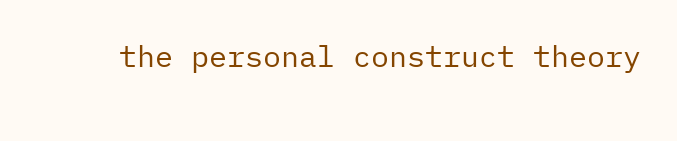the personal construct theory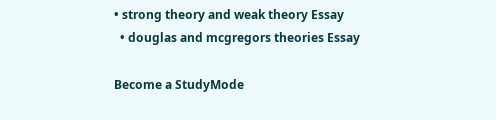• strong theory and weak theory Essay
  • douglas and mcgregors theories Essay

Become a StudyMode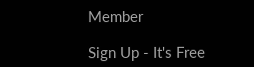Member

Sign Up - It's Free